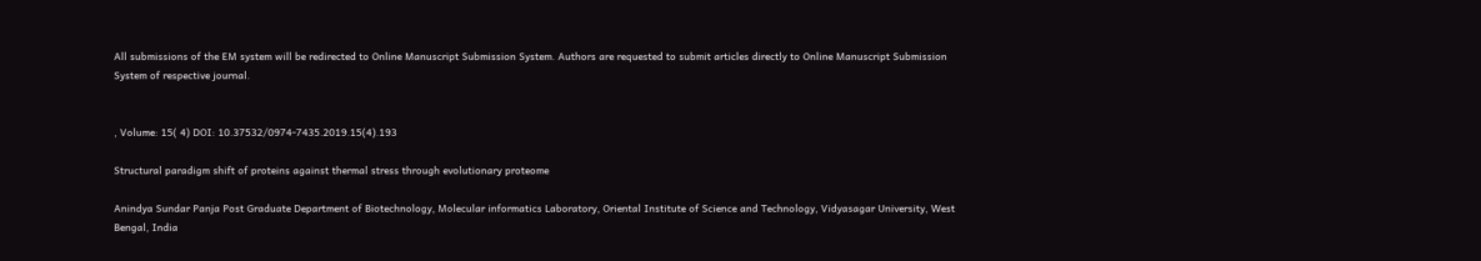All submissions of the EM system will be redirected to Online Manuscript Submission System. Authors are requested to submit articles directly to Online Manuscript Submission System of respective journal.


, Volume: 15( 4) DOI: 10.37532/0974-7435.2019.15(4).193

Structural paradigm shift of proteins against thermal stress through evolutionary proteome

Anindya Sundar Panja Post Graduate Department of Biotechnology, Molecular informatics Laboratory, Oriental Institute of Science and Technology, Vidyasagar University, West Bengal, India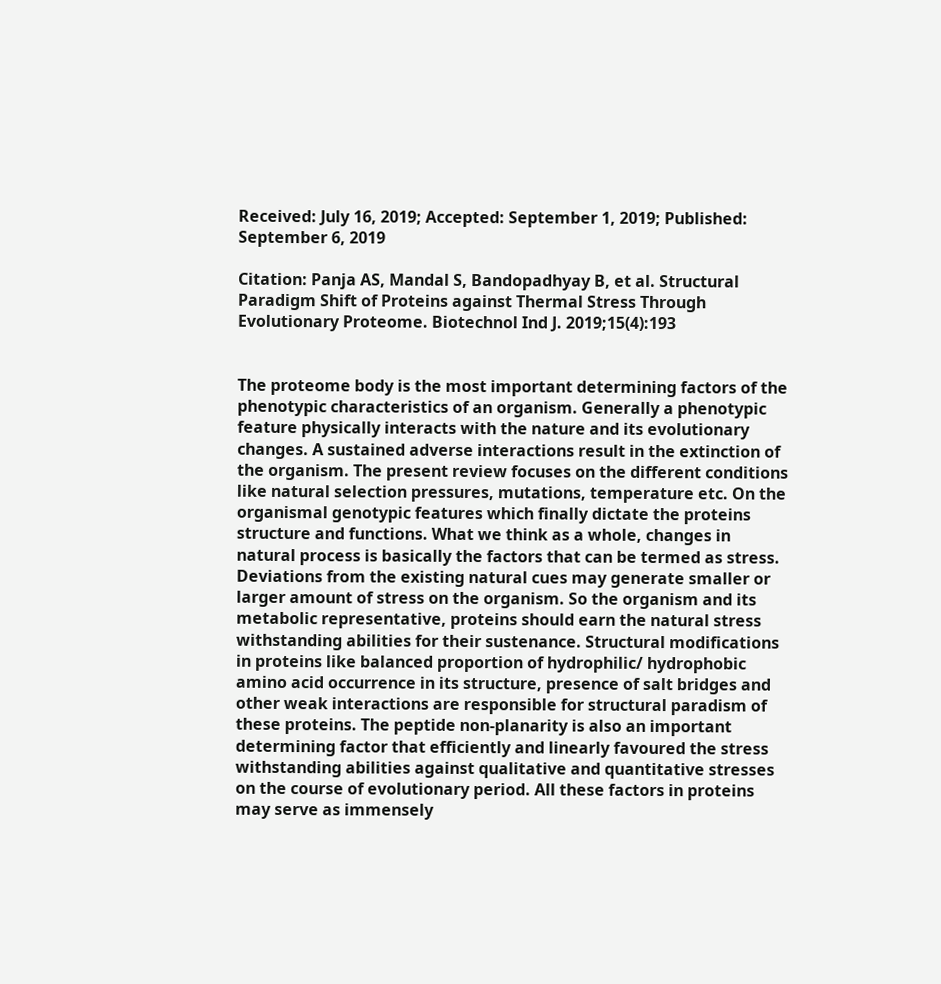Received: July 16, 2019; Accepted: September 1, 2019; Published: September 6, 2019

Citation: Panja AS, Mandal S, Bandopadhyay B, et al. Structural Paradigm Shift of Proteins against Thermal Stress Through Evolutionary Proteome. Biotechnol Ind J. 2019;15(4):193


The proteome body is the most important determining factors of the phenotypic characteristics of an organism. Generally a phenotypic feature physically interacts with the nature and its evolutionary changes. A sustained adverse interactions result in the extinction of the organism. The present review focuses on the different conditions like natural selection pressures, mutations, temperature etc. On the organismal genotypic features which finally dictate the proteins structure and functions. What we think as a whole, changes in natural process is basically the factors that can be termed as stress. Deviations from the existing natural cues may generate smaller or larger amount of stress on the organism. So the organism and its metabolic representative, proteins should earn the natural stress withstanding abilities for their sustenance. Structural modifications in proteins like balanced proportion of hydrophilic/ hydrophobic amino acid occurrence in its structure, presence of salt bridges and other weak interactions are responsible for structural paradism of these proteins. The peptide non-planarity is also an important determining factor that efficiently and linearly favoured the stress withstanding abilities against qualitative and quantitative stresses on the course of evolutionary period. All these factors in proteins may serve as immensely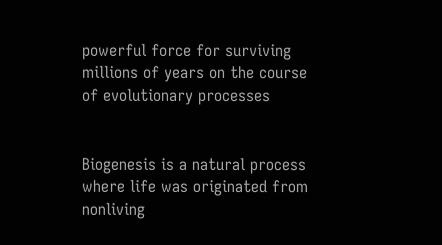powerful force for surviving millions of years on the course of evolutionary processes


Biogenesis is a natural process where life was originated from nonliving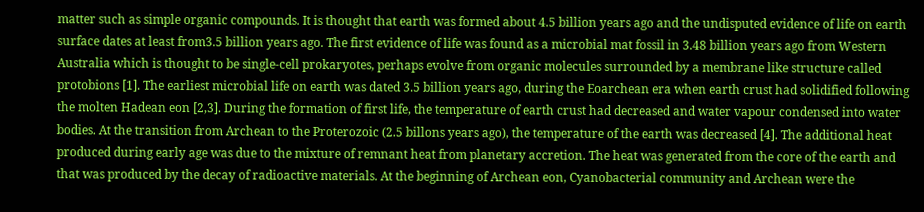matter such as simple organic compounds. It is thought that earth was formed about 4.5 billion years ago and the undisputed evidence of life on earth surface dates at least from3.5 billion years ago. The first evidence of life was found as a microbial mat fossil in 3.48 billion years ago from Western Australia which is thought to be single-cell prokaryotes, perhaps evolve from organic molecules surrounded by a membrane like structure called protobions [1]. The earliest microbial life on earth was dated 3.5 billion years ago, during the Eoarchean era when earth crust had solidified following the molten Hadean eon [2,3]. During the formation of first life, the temperature of earth crust had decreased and water vapour condensed into water bodies. At the transition from Archean to the Proterozoic (2.5 billons years ago), the temperature of the earth was decreased [4]. The additional heat produced during early age was due to the mixture of remnant heat from planetary accretion. The heat was generated from the core of the earth and that was produced by the decay of radioactive materials. At the beginning of Archean eon, Cyanobacterial community and Archean were the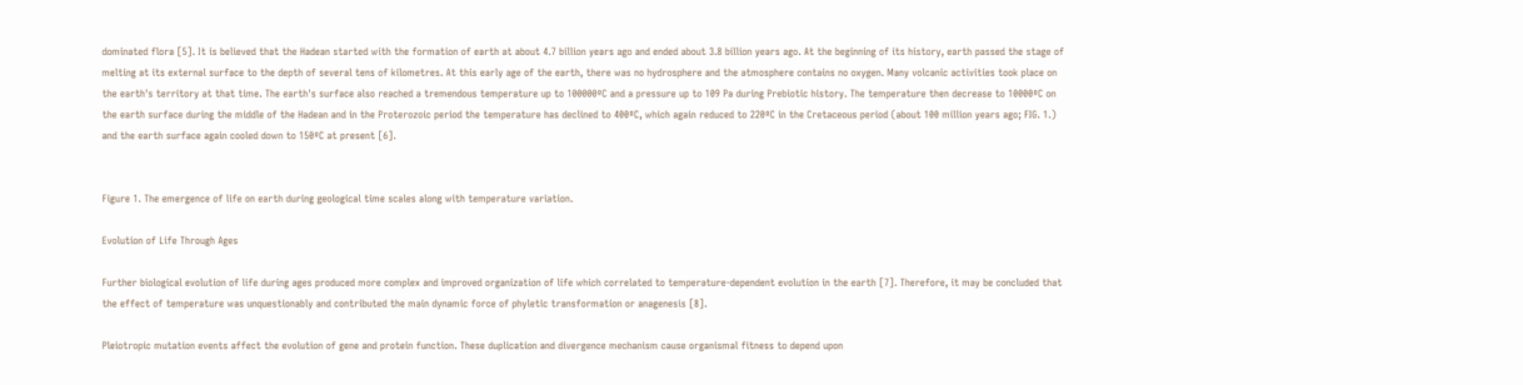dominated flora [5]. It is believed that the Hadean started with the formation of earth at about 4.7 billion years ago and ended about 3.8 billion years ago. At the beginning of its history, earth passed the stage of melting at its external surface to the depth of several tens of kilometres. At this early age of the earth, there was no hydrosphere and the atmosphere contains no oxygen. Many volcanic activities took place on the earth's territory at that time. The earth's surface also reached a tremendous temperature up to 100000ºC and a pressure up to 109 Pa during Prebiotic history. The temperature then decrease to 10000ºC on the earth surface during the middle of the Hadean and in the Proterozoic period the temperature has declined to 400ºC, which again reduced to 220ºC in the Cretaceous period (about 100 million years ago; FIG. 1.) and the earth surface again cooled down to 150ºC at present [6].


Figure 1. The emergence of life on earth during geological time scales along with temperature variation.

Evolution of Life Through Ages

Further biological evolution of life during ages produced more complex and improved organization of life which correlated to temperature-dependent evolution in the earth [7]. Therefore, it may be concluded that the effect of temperature was unquestionably and contributed the main dynamic force of phyletic transformation or anagenesis [8].

Pleiotropic mutation events affect the evolution of gene and protein function. These duplication and divergence mechanism cause organismal fitness to depend upon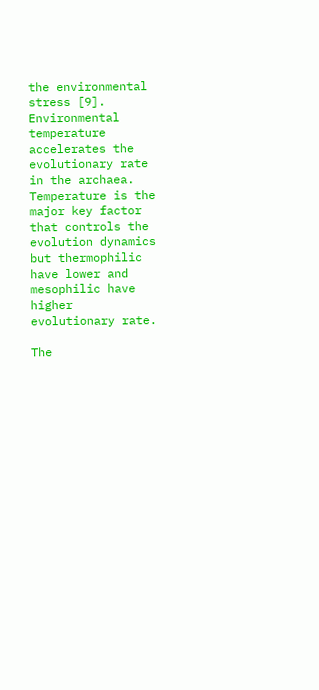the environmental stress [9]. Environmental temperature accelerates the evolutionary rate in the archaea. Temperature is the major key factor that controls the evolution dynamics but thermophilic have lower and mesophilic have higher evolutionary rate.

The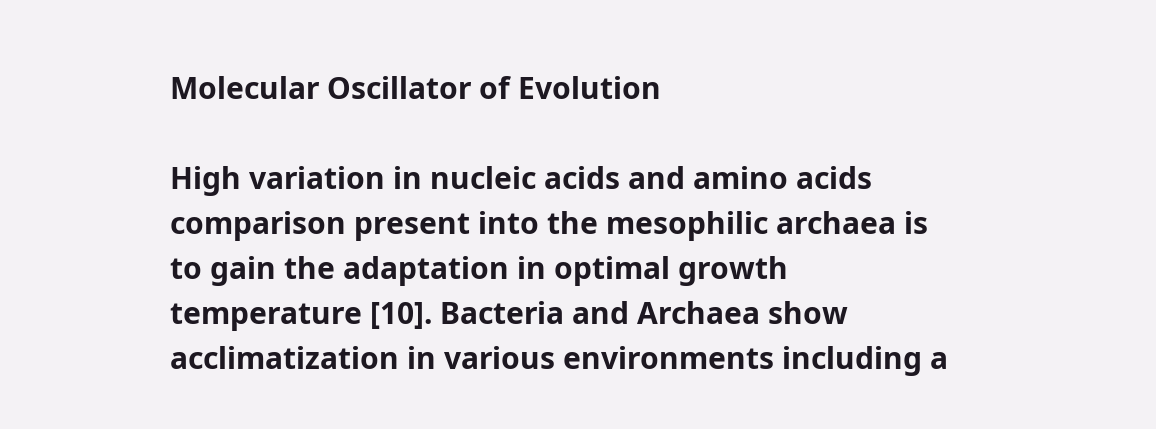Molecular Oscillator of Evolution

High variation in nucleic acids and amino acids comparison present into the mesophilic archaea is to gain the adaptation in optimal growth temperature [10]. Bacteria and Archaea show acclimatization in various environments including a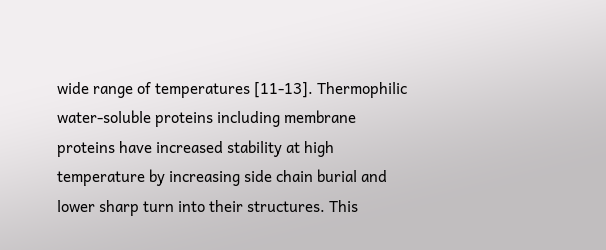wide range of temperatures [11-13]. Thermophilic water-soluble proteins including membrane proteins have increased stability at high temperature by increasing side chain burial and lower sharp turn into their structures. This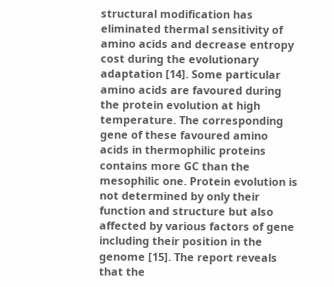structural modification has eliminated thermal sensitivity of amino acids and decrease entropy cost during the evolutionary adaptation [14]. Some particular amino acids are favoured during the protein evolution at high temperature. The corresponding gene of these favoured amino acids in thermophilic proteins contains more GC than the mesophilic one. Protein evolution is not determined by only their function and structure but also affected by various factors of gene including their position in the genome [15]. The report reveals that the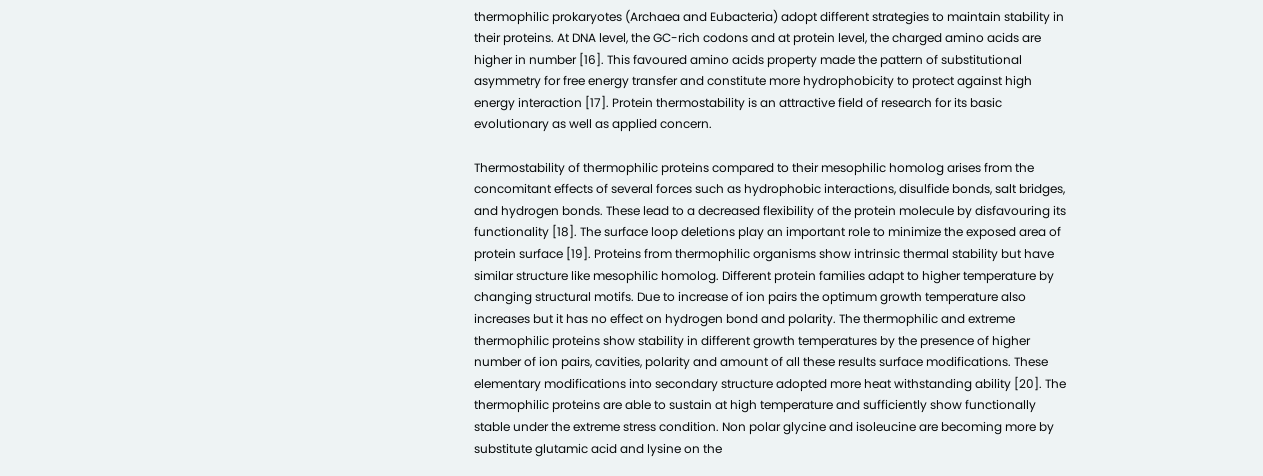thermophilic prokaryotes (Archaea and Eubacteria) adopt different strategies to maintain stability in their proteins. At DNA level, the GC-rich codons and at protein level, the charged amino acids are higher in number [16]. This favoured amino acids property made the pattern of substitutional asymmetry for free energy transfer and constitute more hydrophobicity to protect against high energy interaction [17]. Protein thermostability is an attractive field of research for its basic evolutionary as well as applied concern.

Thermostability of thermophilic proteins compared to their mesophilic homolog arises from the concomitant effects of several forces such as hydrophobic interactions, disulfide bonds, salt bridges, and hydrogen bonds. These lead to a decreased flexibility of the protein molecule by disfavouring its functionality [18]. The surface loop deletions play an important role to minimize the exposed area of protein surface [19]. Proteins from thermophilic organisms show intrinsic thermal stability but have similar structure like mesophilic homolog. Different protein families adapt to higher temperature by changing structural motifs. Due to increase of ion pairs the optimum growth temperature also increases but it has no effect on hydrogen bond and polarity. The thermophilic and extreme thermophilic proteins show stability in different growth temperatures by the presence of higher number of ion pairs, cavities, polarity and amount of all these results surface modifications. These elementary modifications into secondary structure adopted more heat withstanding ability [20]. The thermophilic proteins are able to sustain at high temperature and sufficiently show functionally stable under the extreme stress condition. Non polar glycine and isoleucine are becoming more by substitute glutamic acid and lysine on the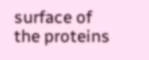surface of the proteins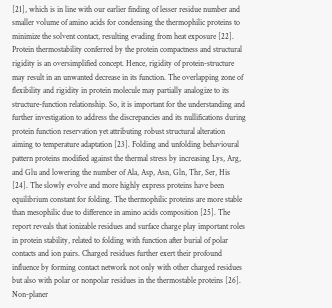[21], which is in line with our earlier finding of lesser residue number and smaller volume of amino acids for condensing the thermophilic proteins to minimize the solvent contact, resulting evading from heat exposure [22]. Protein thermostability conferred by the protein compactness and structural rigidity is an oversimplified concept. Hence, rigidity of protein-structure may result in an unwanted decrease in its function. The overlapping zone of flexibility and rigidity in protein molecule may partially analogize to its structure-function relationship. So, it is important for the understanding and further investigation to address the discrepancies and its nullifications during protein function reservation yet attributing robust structural alteration aiming to temperature adaptation [23]. Folding and unfolding behavioural pattern proteins modified against the thermal stress by increasing Lys, Arg, and Glu and lowering the number of Ala, Asp, Asn, Gln, Thr, Ser, His [24]. The slowly evolve and more highly express proteins have been equilibrium constant for folding. The thermophilic proteins are more stable than mesophilic due to difference in amino acids composition [25]. The report reveals that ionizable residues and surface charge play important roles in protein stability, related to folding with function after burial of polar contacts and ion pairs. Charged residues further exert their profound influence by forming contact network not only with other charged residues but also with polar or nonpolar residues in the thermostable proteins [26]. Non-planer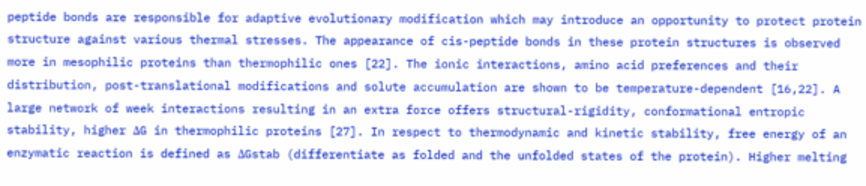peptide bonds are responsible for adaptive evolutionary modification which may introduce an opportunity to protect protein structure against various thermal stresses. The appearance of cis-peptide bonds in these protein structures is observed more in mesophilic proteins than thermophilic ones [22]. The ionic interactions, amino acid preferences and their distribution, post-translational modifications and solute accumulation are shown to be temperature-dependent [16,22]. A large network of week interactions resulting in an extra force offers structural-rigidity, conformational entropic stability, higher ΔG in thermophilic proteins [27]. In respect to thermodynamic and kinetic stability, free energy of an enzymatic reaction is defined as ΔGstab (differentiate as folded and the unfolded states of the protein). Higher melting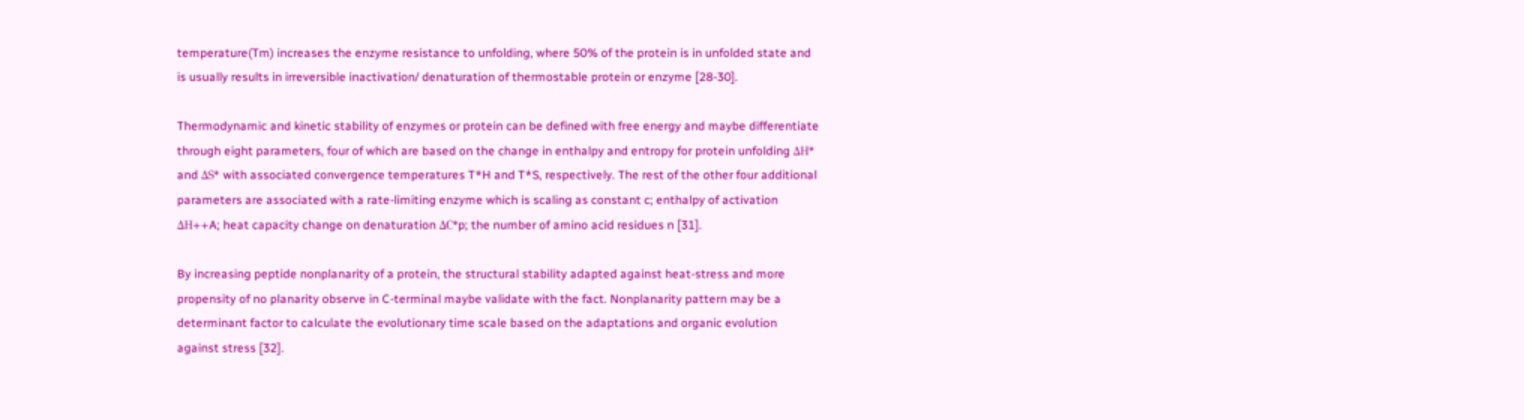temperature(Tm) increases the enzyme resistance to unfolding, where 50% of the protein is in unfolded state and is usually results in irreversible inactivation/ denaturation of thermostable protein or enzyme [28-30].

Thermodynamic and kinetic stability of enzymes or protein can be defined with free energy and maybe differentiate through eight parameters, four of which are based on the change in enthalpy and entropy for protein unfolding ΔH* and ΔS* with associated convergence temperatures T*H and T*S, respectively. The rest of the other four additional parameters are associated with a rate-limiting enzyme which is scaling as constant c; enthalpy of activation ΔH++A; heat capacity change on denaturation ΔC*p; the number of amino acid residues n [31].

By increasing peptide nonplanarity of a protein, the structural stability adapted against heat-stress and more propensity of no planarity observe in C-terminal maybe validate with the fact. Nonplanarity pattern may be a determinant factor to calculate the evolutionary time scale based on the adaptations and organic evolution against stress [32].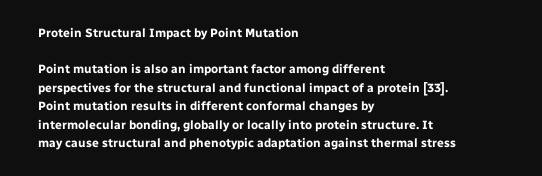Protein Structural Impact by Point Mutation

Point mutation is also an important factor among different perspectives for the structural and functional impact of a protein [33]. Point mutation results in different conformal changes by intermolecular bonding, globally or locally into protein structure. It may cause structural and phenotypic adaptation against thermal stress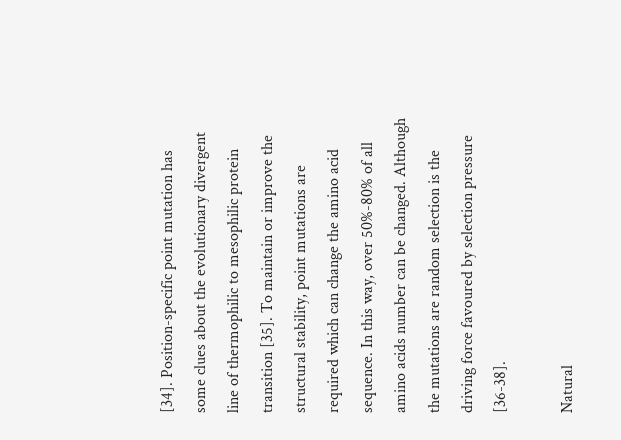[34]. Position-specific point mutation has some clues about the evolutionary divergent line of thermophilic to mesophilic protein transition [35]. To maintain or improve the structural stability, point mutations are required which can change the amino acid sequence. In this way, over 50%-80% of all amino acids number can be changed. Although the mutations are random selection is the driving force favoured by selection pressure [36-38].

Natural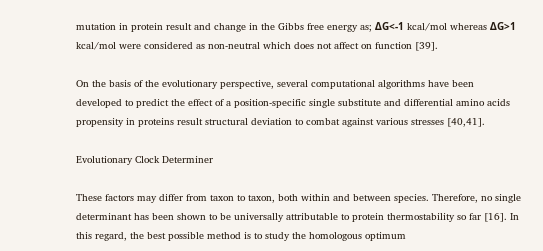mutation in protein result and change in the Gibbs free energy as; ΔG<-1 kcal/mol whereas ΔG>1 kcal/mol were considered as non-neutral which does not affect on function [39].

On the basis of the evolutionary perspective, several computational algorithms have been developed to predict the effect of a position-specific single substitute and differential amino acids propensity in proteins result structural deviation to combat against various stresses [40,41].

Evolutionary Clock Determiner

These factors may differ from taxon to taxon, both within and between species. Therefore, no single determinant has been shown to be universally attributable to protein thermostability so far [16]. In this regard, the best possible method is to study the homologous optimum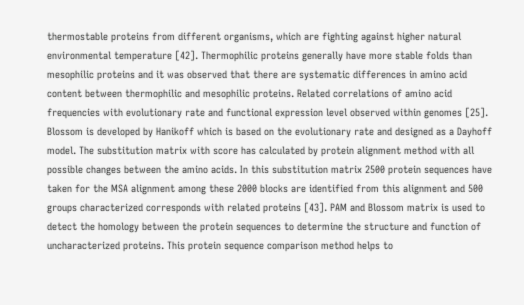thermostable proteins from different organisms, which are fighting against higher natural environmental temperature [42]. Thermophilic proteins generally have more stable folds than mesophilic proteins and it was observed that there are systematic differences in amino acid content between thermophilic and mesophilic proteins. Related correlations of amino acid frequencies with evolutionary rate and functional expression level observed within genomes [25]. Blossom is developed by Hanikoff which is based on the evolutionary rate and designed as a Dayhoff model. The substitution matrix with score has calculated by protein alignment method with all possible changes between the amino acids. In this substitution matrix 2500 protein sequences have taken for the MSA alignment among these 2000 blocks are identified from this alignment and 500 groups characterized corresponds with related proteins [43]. PAM and Blossom matrix is used to detect the homology between the protein sequences to determine the structure and function of uncharacterized proteins. This protein sequence comparison method helps to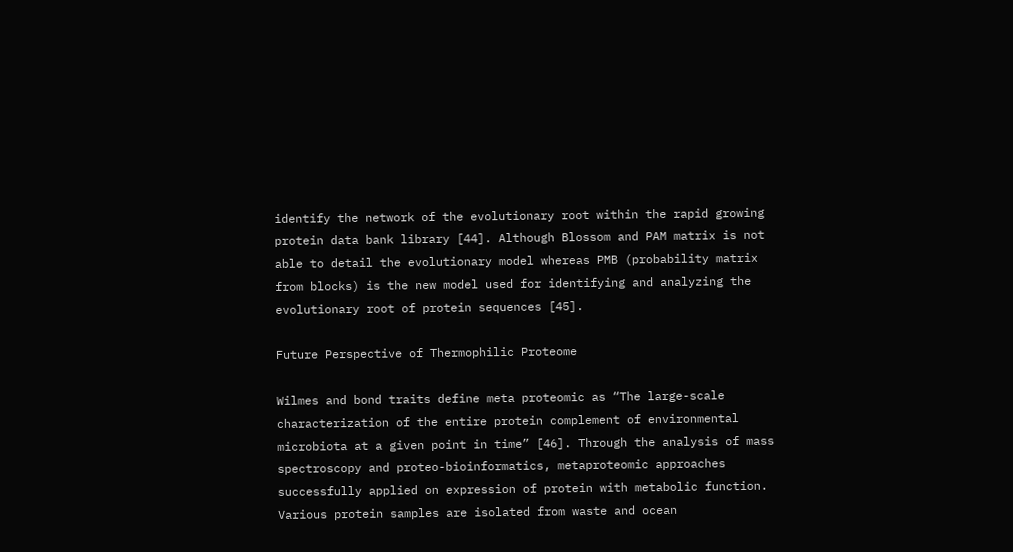identify the network of the evolutionary root within the rapid growing protein data bank library [44]. Although Blossom and PAM matrix is not able to detail the evolutionary model whereas PMB (probability matrix from blocks) is the new model used for identifying and analyzing the evolutionary root of protein sequences [45].

Future Perspective of Thermophilic Proteome

Wilmes and bond traits define meta proteomic as “The large-scale characterization of the entire protein complement of environmental microbiota at a given point in time” [46]. Through the analysis of mass spectroscopy and proteo-bioinformatics, metaproteomic approaches successfully applied on expression of protein with metabolic function. Various protein samples are isolated from waste and ocean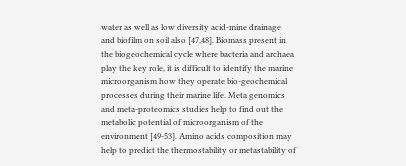water as well as low diversity acid-mine drainage and biofilm on soil also [47,48]. Biomass present in the biogeochemical cycle where bacteria and archaea play the key role, it is difficult to identify the marine microorganism how they operate bio-geochemical processes during their marine life. Meta genomics and meta-proteomics studies help to find out the metabolic potential of microorganism of the environment [49-53]. Amino acids composition may help to predict the thermostability or metastability of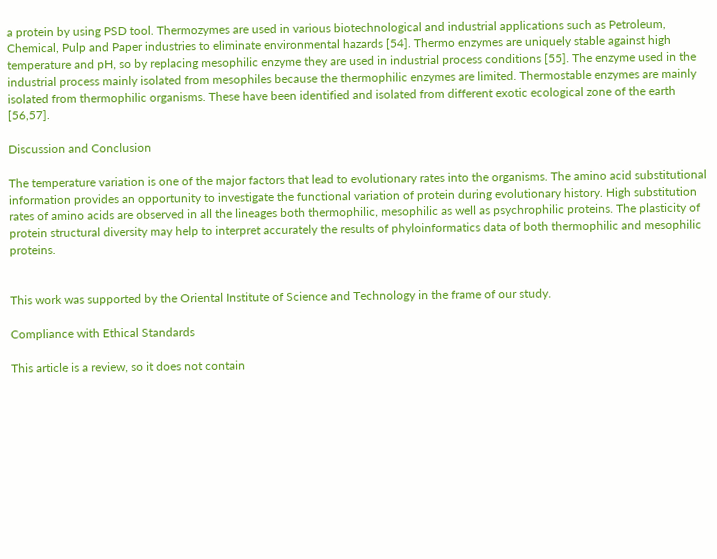a protein by using PSD tool. Thermozymes are used in various biotechnological and industrial applications such as Petroleum, Chemical, Pulp and Paper industries to eliminate environmental hazards [54]. Thermo enzymes are uniquely stable against high temperature and pH, so by replacing mesophilic enzyme they are used in industrial process conditions [55]. The enzyme used in the industrial process mainly isolated from mesophiles because the thermophilic enzymes are limited. Thermostable enzymes are mainly isolated from thermophilic organisms. These have been identified and isolated from different exotic ecological zone of the earth [56,57].

Discussion and Conclusion

The temperature variation is one of the major factors that lead to evolutionary rates into the organisms. The amino acid substitutional information provides an opportunity to investigate the functional variation of protein during evolutionary history. High substitution rates of amino acids are observed in all the lineages both thermophilic, mesophilic as well as psychrophilic proteins. The plasticity of protein structural diversity may help to interpret accurately the results of phyloinformatics data of both thermophilic and mesophilic proteins.


This work was supported by the Oriental Institute of Science and Technology in the frame of our study.

Compliance with Ethical Standards

This article is a review, so it does not contain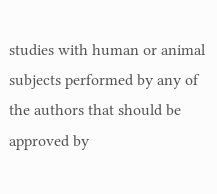studies with human or animal subjects performed by any of the authors that should be approved by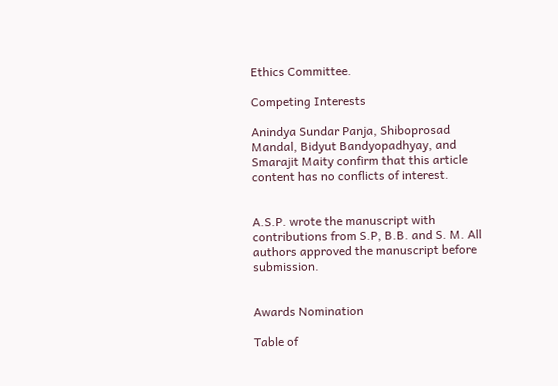Ethics Committee.

Competing Interests

Anindya Sundar Panja, Shiboprosad Mandal, Bidyut Bandyopadhyay, and Smarajit Maity confirm that this article content has no conflicts of interest.


A.S.P. wrote the manuscript with contributions from S.P, B.B. and S. M. All authors approved the manuscript before submission.


Awards Nomination

Table of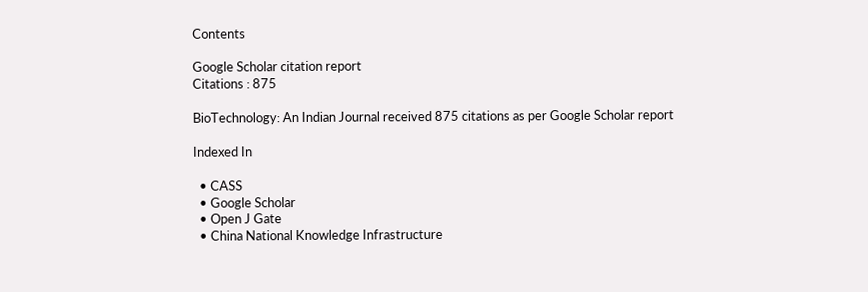Contents

Google Scholar citation report
Citations : 875

BioTechnology: An Indian Journal received 875 citations as per Google Scholar report

Indexed In

  • CASS
  • Google Scholar
  • Open J Gate
  • China National Knowledge Infrastructure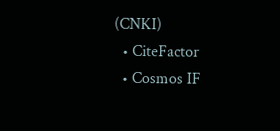(CNKI)
  • CiteFactor
  • Cosmos IF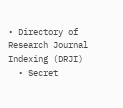• Directory of Research Journal Indexing (DRJI)
  • Secret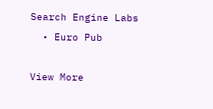Search Engine Labs
  • Euro Pub

View More